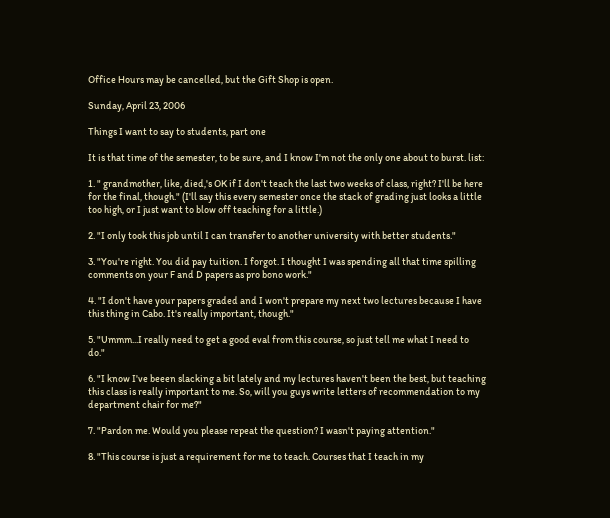Office Hours may be cancelled, but the Gift Shop is open.

Sunday, April 23, 2006

Things I want to say to students, part one

It is that time of the semester, to be sure, and I know I'm not the only one about to burst. list:

1. " grandmother, like, died,'s OK if I don't teach the last two weeks of class, right? I'll be here for the final, though." (I'll say this every semester once the stack of grading just looks a little too high, or I just want to blow off teaching for a little.)

2. "I only took this job until I can transfer to another university with better students."

3. "You're right. You did pay tuition. I forgot. I thought I was spending all that time spilling comments on your F and D papers as pro bono work."

4. "I don't have your papers graded and I won't prepare my next two lectures because I have this thing in Cabo. It's really important, though."

5. "Ummm...I really need to get a good eval from this course, so just tell me what I need to do."

6. "I know I've beeen slacking a bit lately and my lectures haven't been the best, but teaching this class is really important to me. So, will you guys write letters of recommendation to my department chair for me?"

7. "Pardon me. Would you please repeat the question? I wasn't paying attention."

8. "This course is just a requirement for me to teach. Courses that I teach in my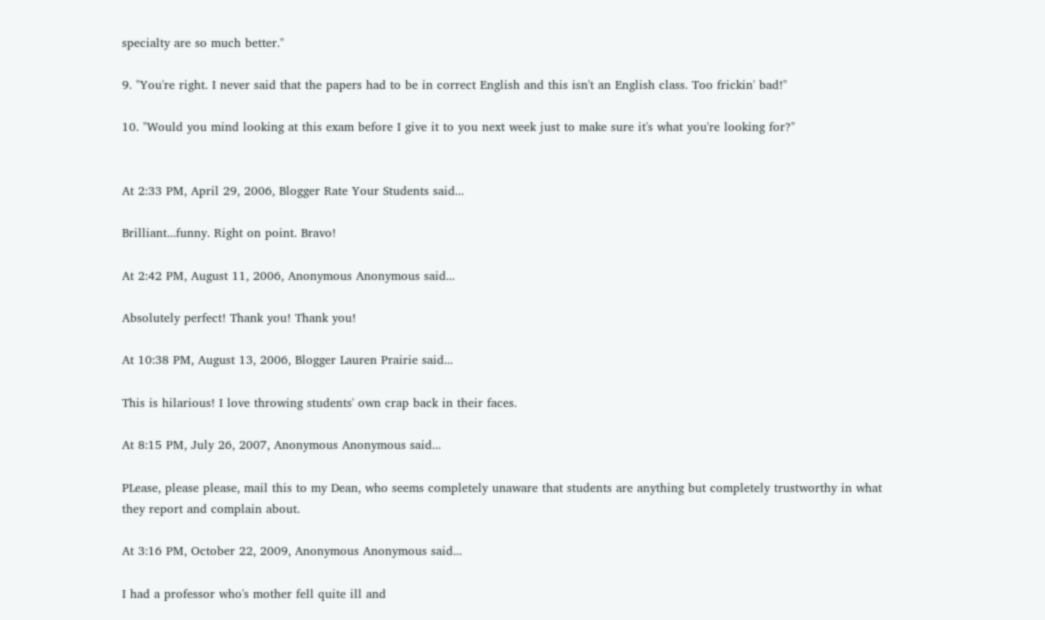specialty are so much better."

9. "You're right. I never said that the papers had to be in correct English and this isn't an English class. Too frickin' bad!"

10. "Would you mind looking at this exam before I give it to you next week just to make sure it's what you're looking for?"


At 2:33 PM, April 29, 2006, Blogger Rate Your Students said...

Brilliant...funny. Right on point. Bravo!

At 2:42 PM, August 11, 2006, Anonymous Anonymous said...

Absolutely perfect! Thank you! Thank you!

At 10:38 PM, August 13, 2006, Blogger Lauren Prairie said...

This is hilarious! I love throwing students' own crap back in their faces.

At 8:15 PM, July 26, 2007, Anonymous Anonymous said...

PLease, please please, mail this to my Dean, who seems completely unaware that students are anything but completely trustworthy in what they report and complain about.

At 3:16 PM, October 22, 2009, Anonymous Anonymous said...

I had a professor who's mother fell quite ill and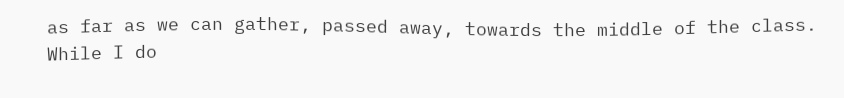as far as we can gather, passed away, towards the middle of the class. While I do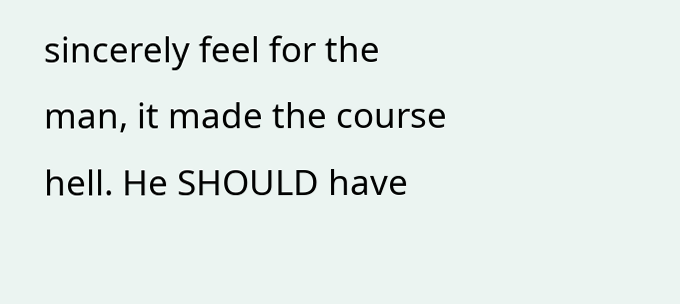sincerely feel for the man, it made the course hell. He SHOULD have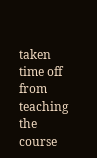taken time off from teaching the course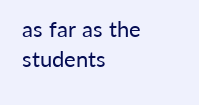as far as the students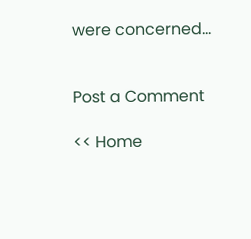were concerned...


Post a Comment

<< Home